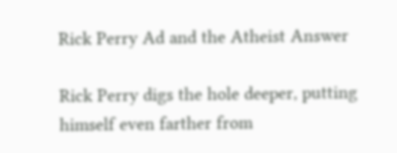Rick Perry Ad and the Atheist Answer

Rick Perry digs the hole deeper, putting himself even farther from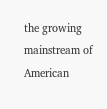the growing mainstream of American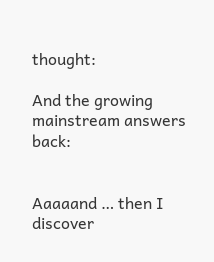thought:

And the growing mainstream answers back:


Aaaaand … then I discover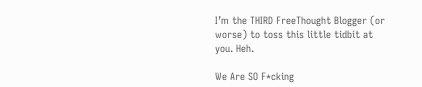I’m the THIRD FreeThought Blogger (or worse) to toss this little tidbit at you. Heh.

We Are SO F*cking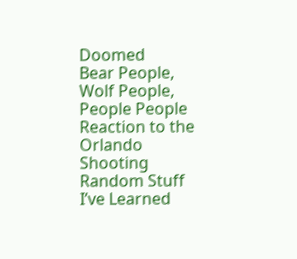Doomed
Bear People, Wolf People, People People
Reaction to the Orlando Shooting
Random Stuff I’ve Learned